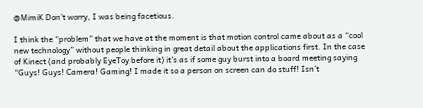@MimiK Don’t worry, I was being facetious.

I think the “problem” that we have at the moment is that motion control came about as a “cool new technology” without people thinking in great detail about the applications first. In the case of Kinect (and probably EyeToy before it) it’s as if some guy burst into a board meeting saying “Guys! Guys! Camera! Gaming! I made it so a person on screen can do stuff! Isn’t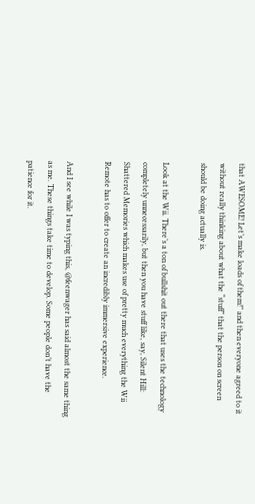that AWESOME! Let’s make loads of them!” and then everyone agreed to it without really thinking about what the “stuff” that the person on screen should be doing actually is.

Look at the Wii. There’s a ton of bullshit out there that uses the technology completely unnecessarily, but then you have stuff like, say, Silent Hill: Shattered Memories which makes use of pretty much everything the Wii Remote has to offer to create an incredibly immersive experience.

And I see while I was typing this, @feenwager has said almost the same thing as me. These things take time to develop. Some people don’t have the patience for it.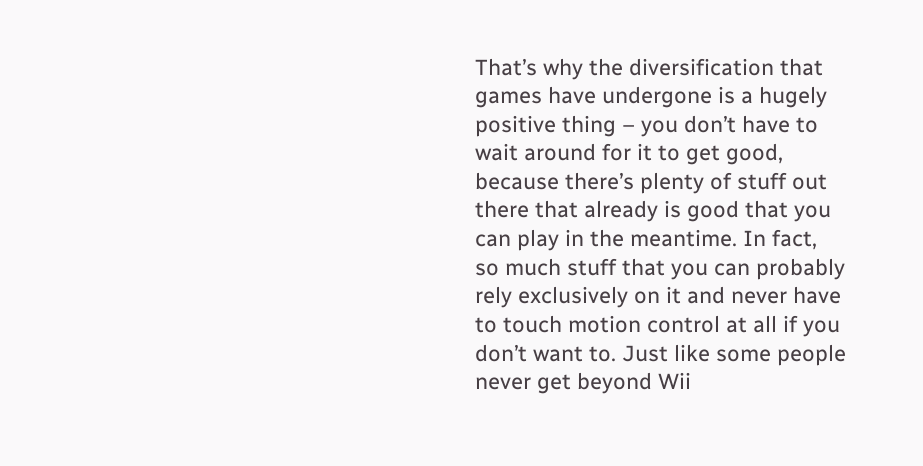That’s why the diversification that games have undergone is a hugely positive thing – you don’t have to wait around for it to get good, because there’s plenty of stuff out there that already is good that you can play in the meantime. In fact, so much stuff that you can probably rely exclusively on it and never have to touch motion control at all if you don’t want to. Just like some people never get beyond Wii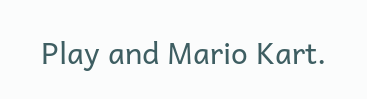Play and Mario Kart.